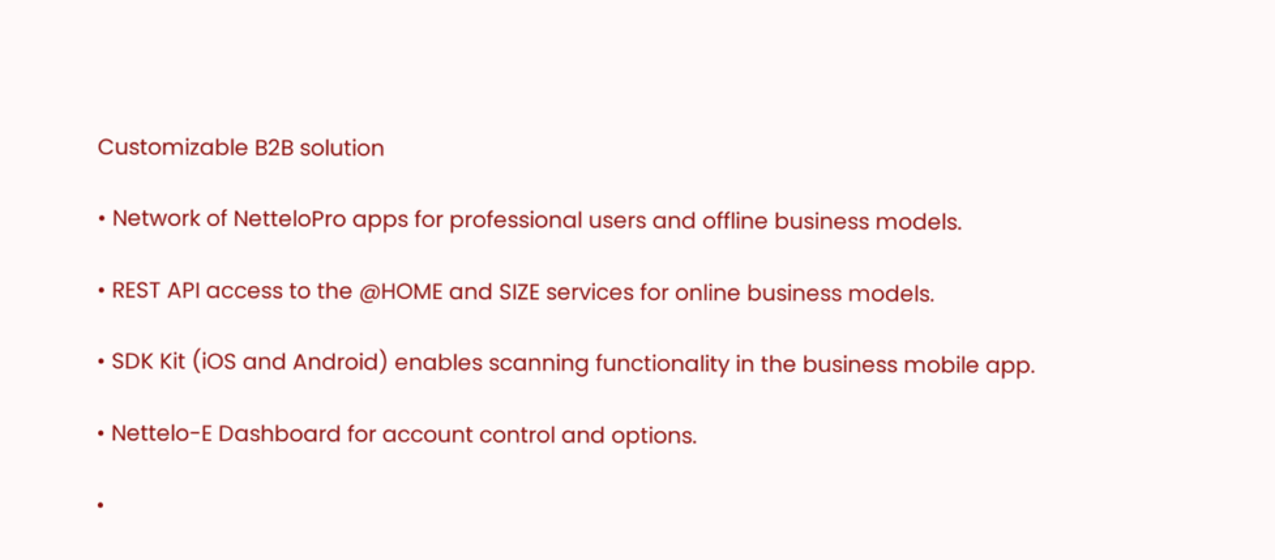Customizable B2B solution

• Network of NetteloPro apps for professional users and offline business models.

• REST API access to the @HOME and SIZE services for online business models.

• SDK Kit (iOS and Android) enables scanning functionality in the business mobile app.

• Nettelo-E Dashboard for account control and options.

•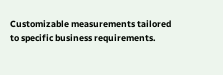Customizable measurements tailored to specific business requirements.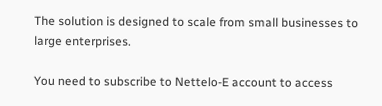The solution is designed to scale from small businesses to large enterprises.

You need to subscribe to Nettelo-E account to access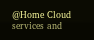@Home Cloud services and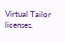Virtual Tailor licenses.